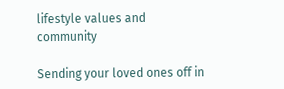lifestyle values and community

Sending your loved ones off in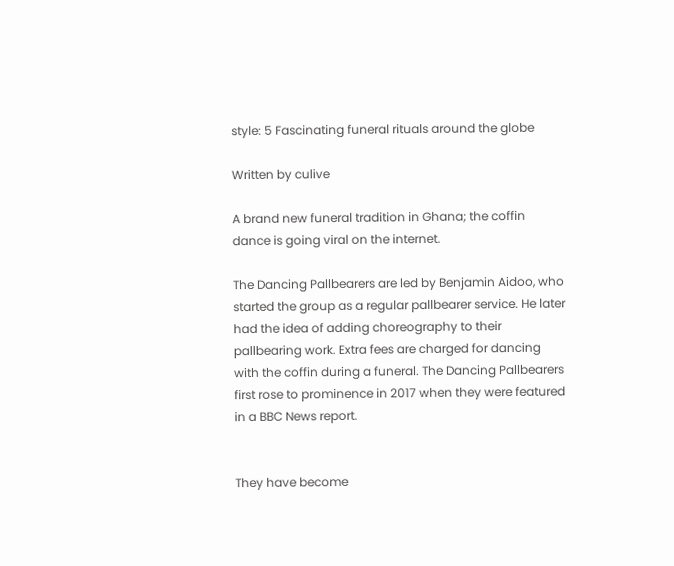style: 5 Fascinating funeral rituals around the globe

Written by culive

A brand new funeral tradition in Ghana; the coffin dance is going viral on the internet.

The Dancing Pallbearers are led by Benjamin Aidoo, who started the group as a regular pallbearer service. He later had the idea of adding choreography to their pallbearing work. Extra fees are charged for dancing with the coffin during a funeral. The Dancing Pallbearers first rose to prominence in 2017 when they were featured in a BBC News report.


They have become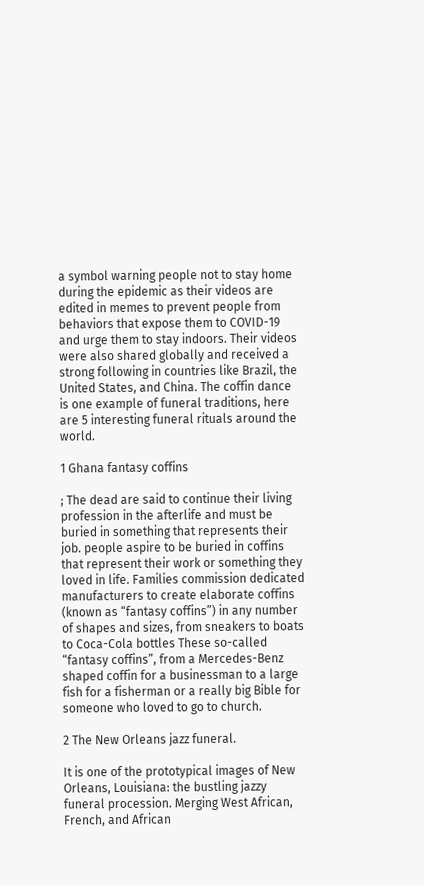a symbol warning people not to stay home during the epidemic as their videos are edited in memes to prevent people from behaviors that expose them to COVID-19 and urge them to stay indoors. Their videos were also shared globally and received a strong following in countries like Brazil, the United States, and China. The coffin dance is one example of funeral traditions, here are 5 interesting funeral rituals around the world.

1 Ghana fantasy coffins

; The dead are said to continue their living profession in the afterlife and must be buried in something that represents their job. people aspire to be buried in coffins that represent their work or something they loved in life. Families commission dedicated manufacturers to create elaborate coffins (known as “fantasy coffins”) in any number of shapes and sizes, from sneakers to boats to Coca-Cola bottles These so-called “fantasy coffins”, from a Mercedes-Benz shaped coffin for a businessman to a large fish for a fisherman or a really big Bible for someone who loved to go to church.

2 The New Orleans jazz funeral.

It is one of the prototypical images of New Orleans, Louisiana: the bustling jazzy funeral procession. Merging West African, French, and African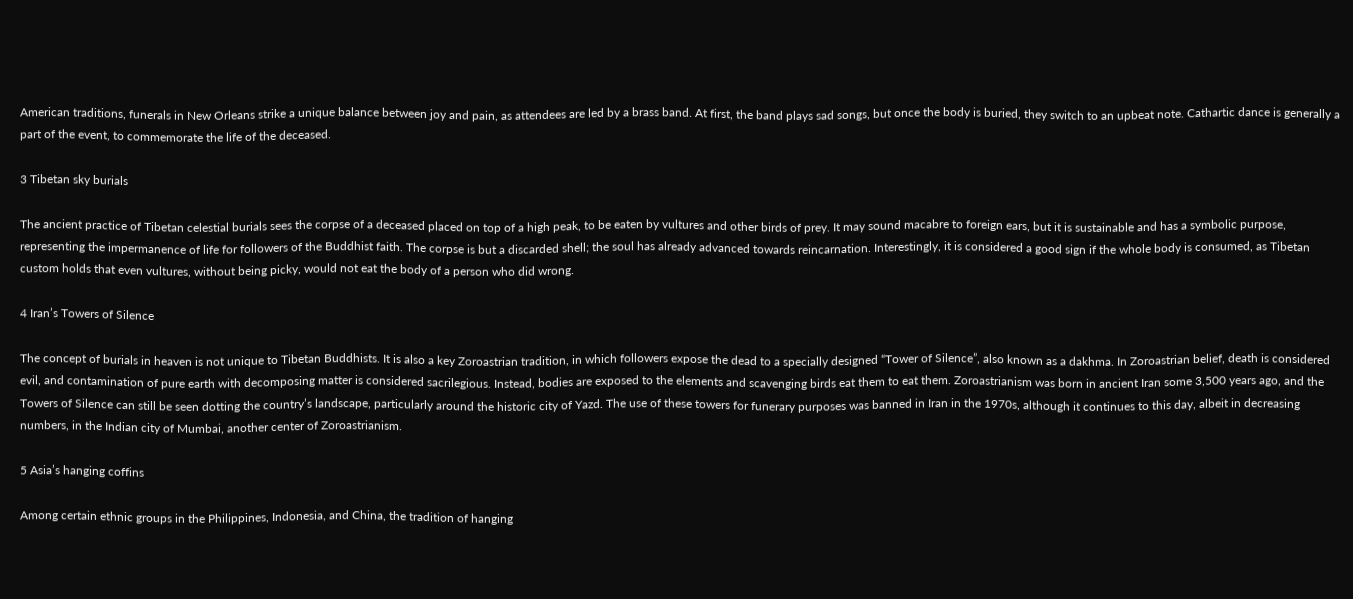American traditions, funerals in New Orleans strike a unique balance between joy and pain, as attendees are led by a brass band. At first, the band plays sad songs, but once the body is buried, they switch to an upbeat note. Cathartic dance is generally a part of the event, to commemorate the life of the deceased.

3 Tibetan sky burials

The ancient practice of Tibetan celestial burials sees the corpse of a deceased placed on top of a high peak, to be eaten by vultures and other birds of prey. It may sound macabre to foreign ears, but it is sustainable and has a symbolic purpose, representing the impermanence of life for followers of the Buddhist faith. The corpse is but a discarded shell; the soul has already advanced towards reincarnation. Interestingly, it is considered a good sign if the whole body is consumed, as Tibetan custom holds that even vultures, without being picky, would not eat the body of a person who did wrong.

4 Iran’s Towers of Silence

The concept of burials in heaven is not unique to Tibetan Buddhists. It is also a key Zoroastrian tradition, in which followers expose the dead to a specially designed “Tower of Silence”, also known as a dakhma. In Zoroastrian belief, death is considered evil, and contamination of pure earth with decomposing matter is considered sacrilegious. Instead, bodies are exposed to the elements and scavenging birds eat them to eat them. Zoroastrianism was born in ancient Iran some 3,500 years ago, and the Towers of Silence can still be seen dotting the country’s landscape, particularly around the historic city of Yazd. The use of these towers for funerary purposes was banned in Iran in the 1970s, although it continues to this day, albeit in decreasing numbers, in the Indian city of Mumbai, another center of Zoroastrianism.

5 Asia’s hanging coffins

Among certain ethnic groups in the Philippines, Indonesia, and China, the tradition of hanging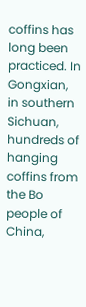coffins has long been practiced. In Gongxian, in southern Sichuan, hundreds of hanging coffins from the Bo people of China,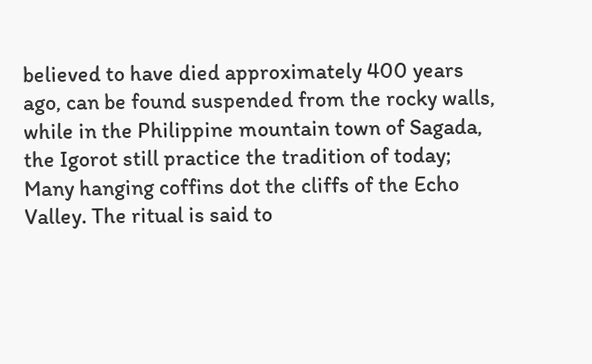believed to have died approximately 400 years ago, can be found suspended from the rocky walls, while in the Philippine mountain town of Sagada, the Igorot still practice the tradition of today; Many hanging coffins dot the cliffs of the Echo Valley. The ritual is said to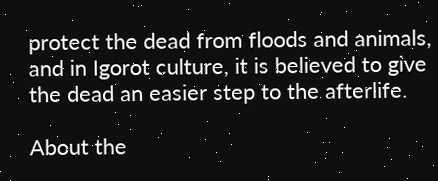protect the dead from floods and animals, and in Igorot culture, it is believed to give the dead an easier step to the afterlife.

About the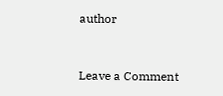author


Leave a Comment